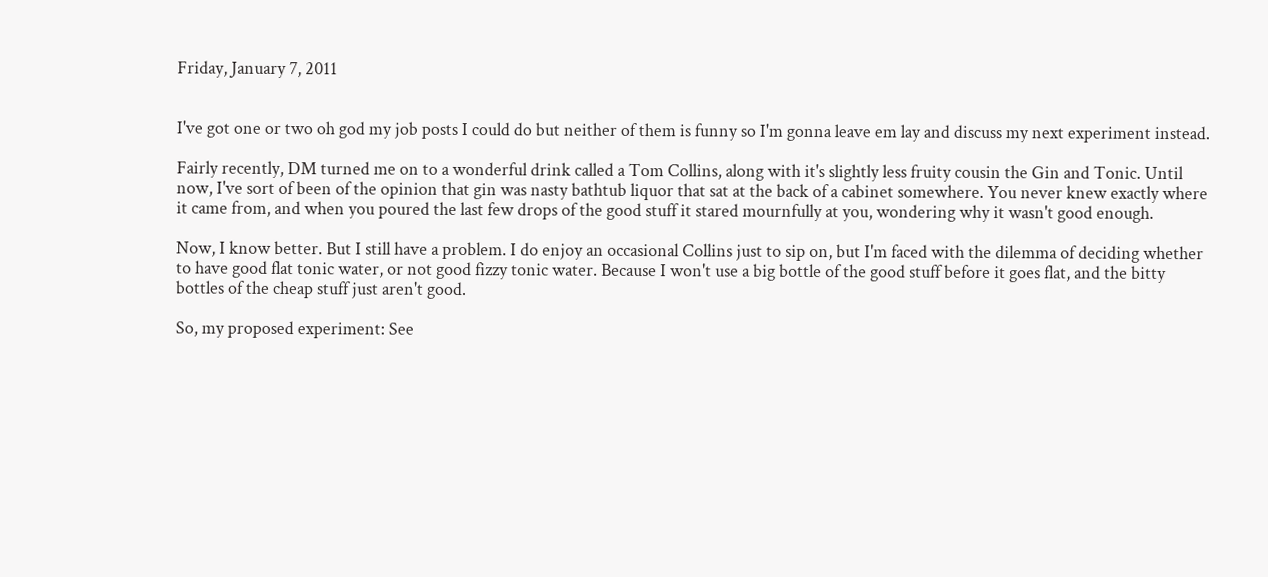Friday, January 7, 2011


I've got one or two oh god my job posts I could do but neither of them is funny so I'm gonna leave em lay and discuss my next experiment instead.

Fairly recently, DM turned me on to a wonderful drink called a Tom Collins, along with it's slightly less fruity cousin the Gin and Tonic. Until now, I've sort of been of the opinion that gin was nasty bathtub liquor that sat at the back of a cabinet somewhere. You never knew exactly where it came from, and when you poured the last few drops of the good stuff it stared mournfully at you, wondering why it wasn't good enough.

Now, I know better. But I still have a problem. I do enjoy an occasional Collins just to sip on, but I'm faced with the dilemma of deciding whether to have good flat tonic water, or not good fizzy tonic water. Because I won't use a big bottle of the good stuff before it goes flat, and the bitty bottles of the cheap stuff just aren't good.

So, my proposed experiment: See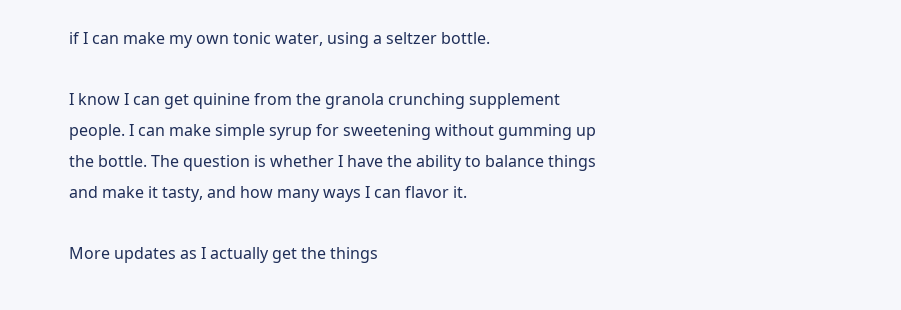if I can make my own tonic water, using a seltzer bottle.

I know I can get quinine from the granola crunching supplement people. I can make simple syrup for sweetening without gumming up the bottle. The question is whether I have the ability to balance things and make it tasty, and how many ways I can flavor it.

More updates as I actually get the things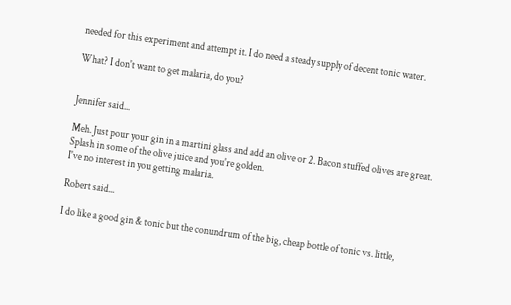needed for this experiment and attempt it. I do need a steady supply of decent tonic water.

What? I don't want to get malaria, do you?


Jennifer said...

Meh. Just pour your gin in a martini glass and add an olive or 2. Bacon stuffed olives are great. Splash in some of the olive juice and you're golden.
I've no interest in you getting malaria.

Robert said...

I do like a good gin & tonic but the conundrum of the big, cheap bottle of tonic vs. little,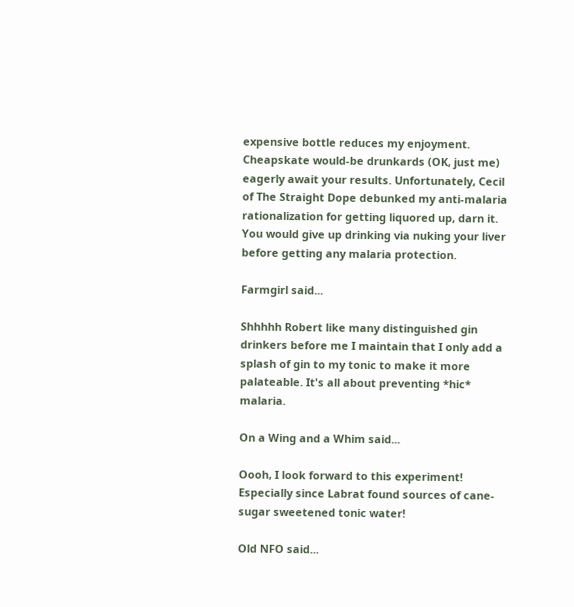expensive bottle reduces my enjoyment. Cheapskate would-be drunkards (OK, just me) eagerly await your results. Unfortunately, Cecil of The Straight Dope debunked my anti-malaria rationalization for getting liquored up, darn it. You would give up drinking via nuking your liver before getting any malaria protection.

Farmgirl said...

Shhhhh Robert like many distinguished gin drinkers before me I maintain that I only add a splash of gin to my tonic to make it more palateable. It's all about preventing *hic* malaria.

On a Wing and a Whim said...

Oooh, I look forward to this experiment! Especially since Labrat found sources of cane-sugar sweetened tonic water!

Old NFO said...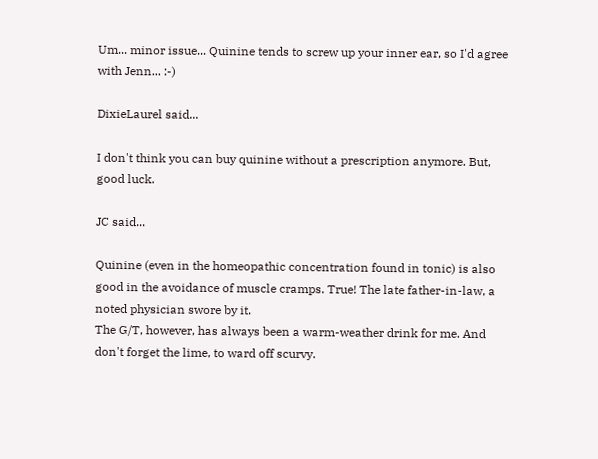Um... minor issue... Quinine tends to screw up your inner ear, so I'd agree with Jenn... :-)

DixieLaurel said...

I don't think you can buy quinine without a prescription anymore. But, good luck.

JC said...

Quinine (even in the homeopathic concentration found in tonic) is also good in the avoidance of muscle cramps. True! The late father-in-law, a noted physician swore by it.
The G/T, however, has always been a warm-weather drink for me. And don't forget the lime, to ward off scurvy.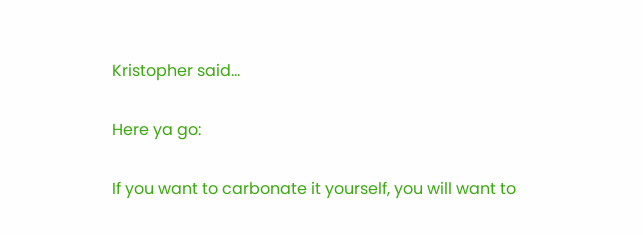Kristopher said...

Here ya go:

If you want to carbonate it yourself, you will want to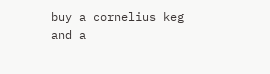buy a cornelius keg and a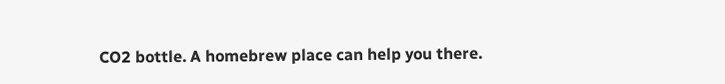CO2 bottle. A homebrew place can help you there.